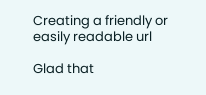Creating a friendly or easily readable url

Glad that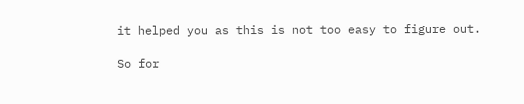it helped you as this is not too easy to figure out.

So for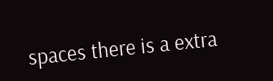spaces there is a extra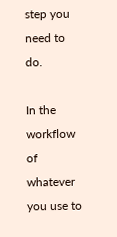step you need to do.

In the workflow of whatever you use to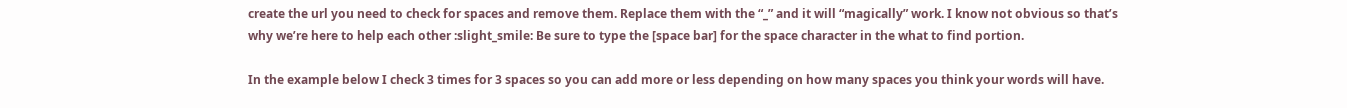create the url you need to check for spaces and remove them. Replace them with the “_” and it will “magically” work. I know not obvious so that’s why we’re here to help each other :slight_smile: Be sure to type the [space bar] for the space character in the what to find portion.

In the example below I check 3 times for 3 spaces so you can add more or less depending on how many spaces you think your words will have.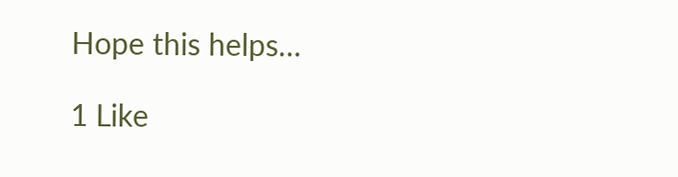Hope this helps…

1 Like